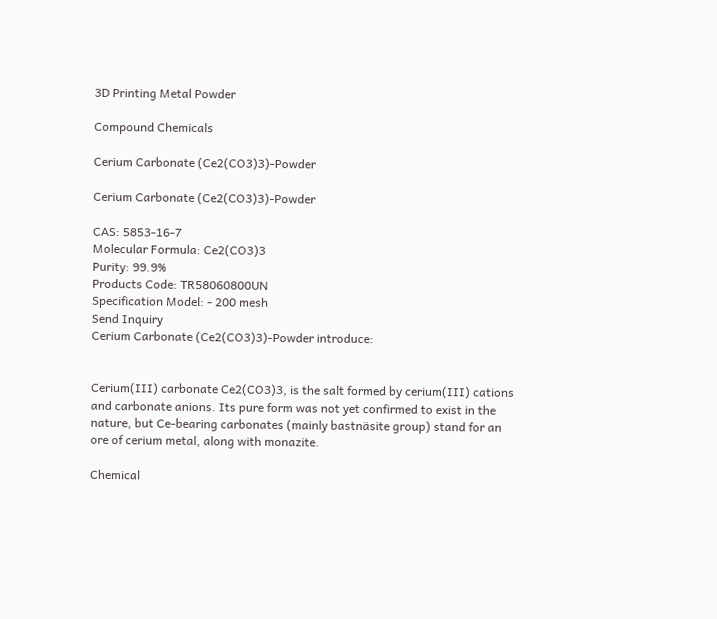3D Printing Metal Powder

Compound Chemicals

Cerium Carbonate (Ce2(CO3)3)-Powder

Cerium Carbonate (Ce2(CO3)3)-Powder

CAS: 5853-16-7
Molecular Formula: Ce2(CO3)3
Purity: 99.9%
Products Code: TR58060800UN
Specification Model: - 200 mesh
Send Inquiry
Cerium Carbonate (Ce2(CO3)3)-Powder introduce:


Cerium(III) carbonate Ce2(CO3)3, is the salt formed by cerium(III) cations and carbonate anions. Its pure form was not yet confirmed to exist in the nature, but Ce-bearing carbonates (mainly bastnäsite group) stand for an ore of cerium metal, along with monazite.

Chemical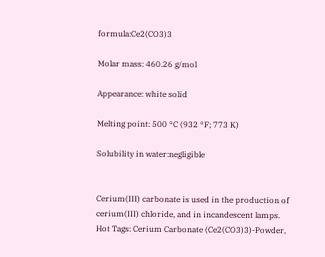formula:Ce2(CO3)3

Molar mass: 460.26 g/mol

Appearance: white solid

Melting point: 500 °C (932 °F; 773 K)

Solubility in water:negligible


Cerium(III) carbonate is used in the production of cerium(III) chloride, and in incandescent lamps.
Hot Tags: Cerium Carbonate (Ce2(CO3)3)-Powder,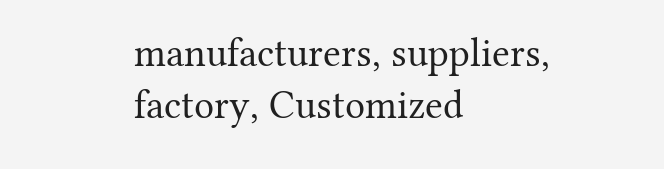manufacturers, suppliers, factory, Customized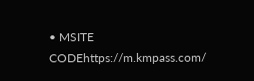• MSITE CODEhttps://m.kmpass.com/